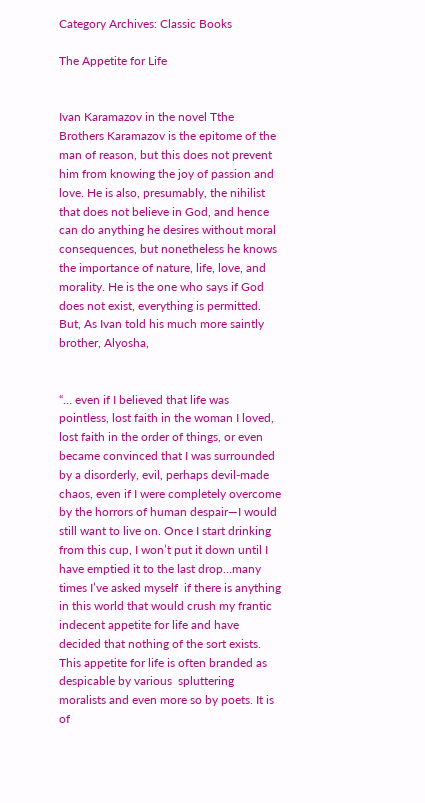Category Archives: Classic Books

The Appetite for Life


Ivan Karamazov in the novel Tthe Brothers Karamazov is the epitome of the man of reason, but this does not prevent him from knowing the joy of passion and love. He is also, presumably, the nihilist that does not believe in God, and hence can do anything he desires without moral consequences, but nonetheless he knows the importance of nature, life, love, and morality. He is the one who says if God does not exist, everything is permitted. But, As Ivan told his much more saintly brother, Alyosha,


“… even if I believed that life was pointless, lost faith in the woman I loved, lost faith in the order of things, or even became convinced that I was surrounded by a disorderly, evil, perhaps devil-made chaos, even if I were completely overcome by the horrors of human despair—I would still want to live on. Once I start drinking from this cup, I won’t put it down until I have emptied it to the last drop…many times I’ve asked myself  if there is anything in this world that would crush my frantic indecent appetite for life and have decided that nothing of the sort exists. This appetite for life is often branded as despicable by various  spluttering moralists and even more so by poets. It is of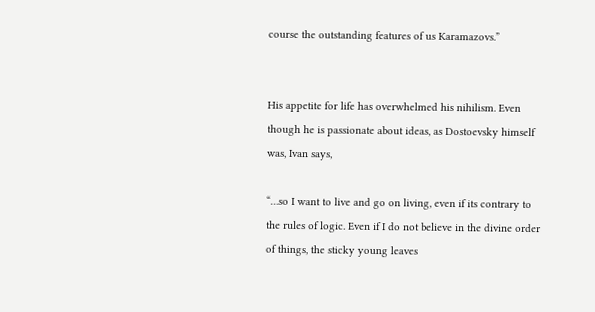course the outstanding features of us Karamazovs.”


His appetite for life has overwhelmed his nihilism. Even though he is passionate about ideas, as Dostoevsky himself was, Ivan says,

“…so I want to live and go on living, even if its contrary to the rules of logic. Even if I do not believe in the divine order of things, the sticky young leaves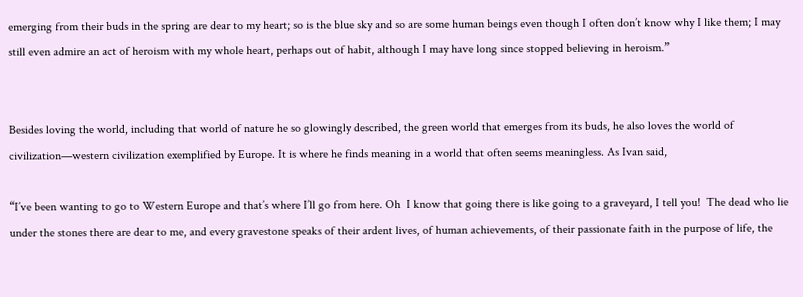emerging from their buds in the spring are dear to my heart; so is the blue sky and so are some human beings even though I often don’t know why I like them; I may still even admire an act of heroism with my whole heart, perhaps out of habit, although I may have long since stopped believing in heroism.”


Besides loving the world, including that world of nature he so glowingly described, the green world that emerges from its buds, he also loves the world of civilization—western civilization exemplified by Europe. It is where he finds meaning in a world that often seems meaningless. As Ivan said,

“I’ve been wanting to go to Western Europe and that’s where I’ll go from here. Oh  I know that going there is like going to a graveyard, I tell you!  The dead who lie under the stones there are dear to me, and every gravestone speaks of their ardent lives, of human achievements, of their passionate faith in the purpose of life, the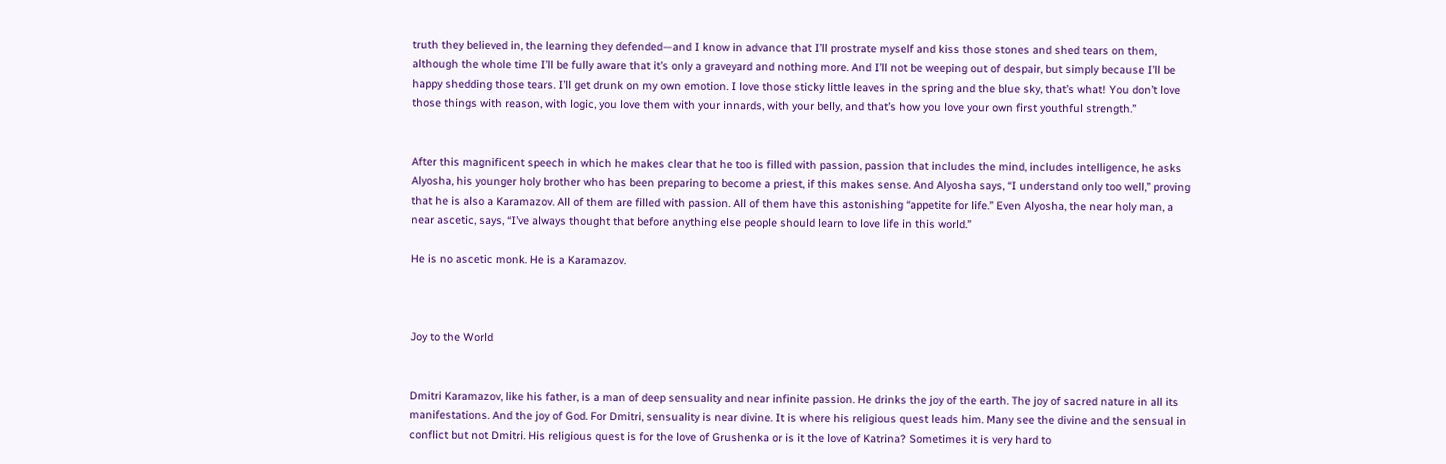truth they believed in, the learning they defended—and I know in advance that I’ll prostrate myself and kiss those stones and shed tears on them, although the whole time I’ll be fully aware that it’s only a graveyard and nothing more. And I’ll not be weeping out of despair, but simply because I’ll be happy shedding those tears. I’ll get drunk on my own emotion. I love those sticky little leaves in the spring and the blue sky, that’s what! You don’t love those things with reason, with logic, you love them with your innards, with your belly, and that’s how you love your own first youthful strength.”


After this magnificent speech in which he makes clear that he too is filled with passion, passion that includes the mind, includes intelligence, he asks Alyosha, his younger holy brother who has been preparing to become a priest, if this makes sense. And Alyosha says, “I understand only too well,” proving that he is also a Karamazov. All of them are filled with passion. All of them have this astonishing “appetite for life.” Even Alyosha, the near holy man, a near ascetic, says, “I’ve always thought that before anything else people should learn to love life in this world.”

He is no ascetic monk. He is a Karamazov.



Joy to the World


Dmitri Karamazov, like his father, is a man of deep sensuality and near infinite passion. He drinks the joy of the earth. The joy of sacred nature in all its manifestations. And the joy of God. For Dmitri, sensuality is near divine. It is where his religious quest leads him. Many see the divine and the sensual in conflict but not Dmitri. His religious quest is for the love of Grushenka or is it the love of Katrina? Sometimes it is very hard to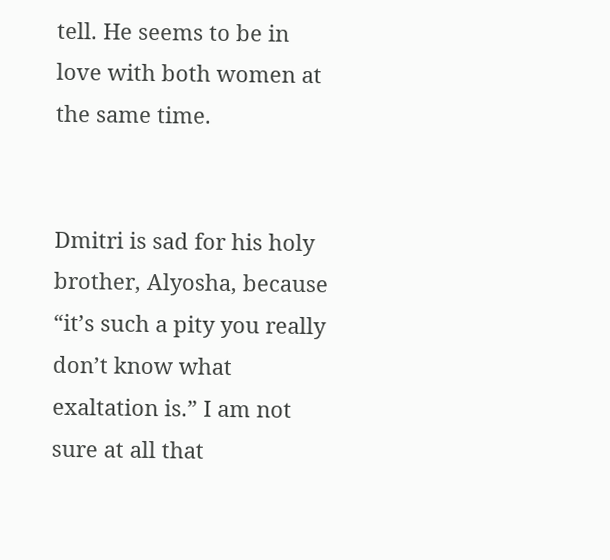tell. He seems to be in love with both women at the same time.


Dmitri is sad for his holy brother, Alyosha, because “it’s such a pity you really don’t know what exaltation is.” I am not sure at all that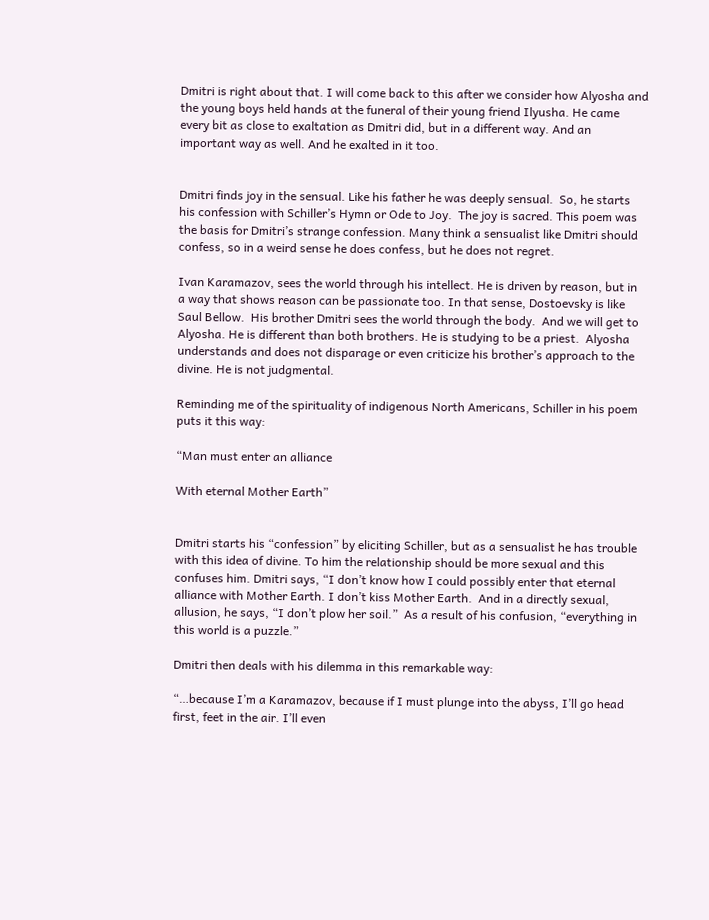Dmitri is right about that. I will come back to this after we consider how Alyosha and the young boys held hands at the funeral of their young friend Ilyusha. He came every bit as close to exaltation as Dmitri did, but in a different way. And an important way as well. And he exalted in it too.


Dmitri finds joy in the sensual. Like his father he was deeply sensual.  So, he starts his confession with Schiller’s Hymn or Ode to Joy.  The joy is sacred. This poem was the basis for Dmitri’s strange confession. Many think a sensualist like Dmitri should confess, so in a weird sense he does confess, but he does not regret.

Ivan Karamazov, sees the world through his intellect. He is driven by reason, but in a way that shows reason can be passionate too. In that sense, Dostoevsky is like Saul Bellow.  His brother Dmitri sees the world through the body.  And we will get to Alyosha. He is different than both brothers. He is studying to be a priest.  Alyosha understands and does not disparage or even criticize his brother’s approach to the divine. He is not judgmental.

Reminding me of the spirituality of indigenous North Americans, Schiller in his poem puts it this way:

“Man must enter an alliance

With eternal Mother Earth”


Dmitri starts his “confession” by eliciting Schiller, but as a sensualist he has trouble with this idea of divine. To him the relationship should be more sexual and this confuses him. Dmitri says, “I don’t know how I could possibly enter that eternal alliance with Mother Earth. I don’t kiss Mother Earth.  And in a directly sexual, allusion, he says, “I don’t plow her soil.”  As a result of his confusion, “everything in this world is a puzzle.”

Dmitri then deals with his dilemma in this remarkable way:

“…because I’m a Karamazov, because if I must plunge into the abyss, I’ll go head first, feet in the air. I’ll even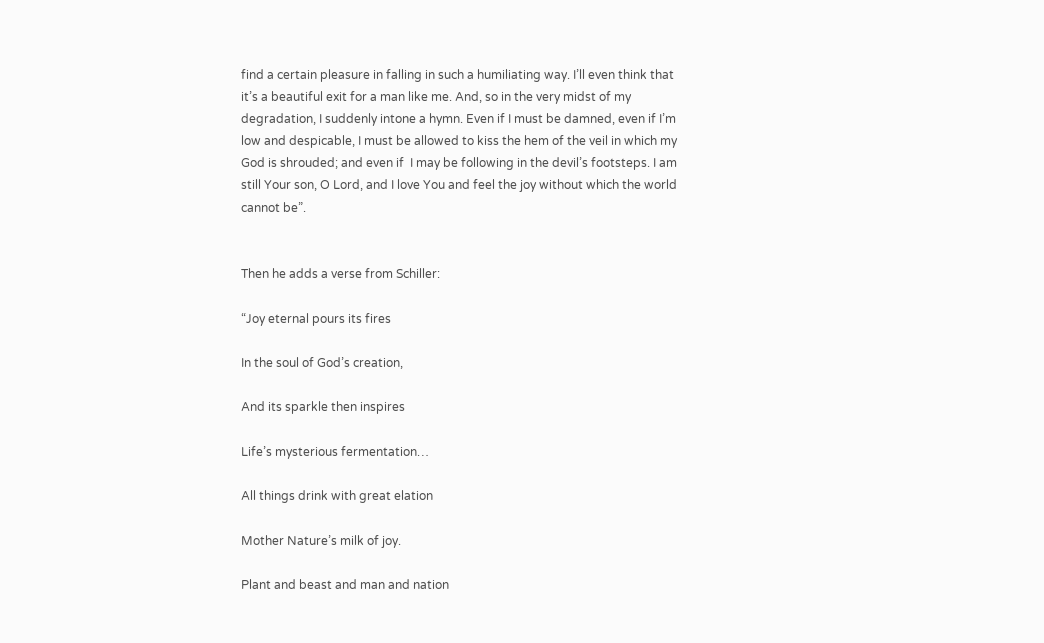find a certain pleasure in falling in such a humiliating way. I’ll even think that it’s a beautiful exit for a man like me. And, so in the very midst of my degradation, I suddenly intone a hymn. Even if I must be damned, even if I’m low and despicable, I must be allowed to kiss the hem of the veil in which my God is shrouded; and even if  I may be following in the devil’s footsteps. I am still Your son, O Lord, and I love You and feel the joy without which the world cannot be”.


Then he adds a verse from Schiller:

“Joy eternal pours its fires

In the soul of God’s creation,

And its sparkle then inspires

Life’s mysterious fermentation…

All things drink with great elation

Mother Nature’s milk of joy.

Plant and beast and man and nation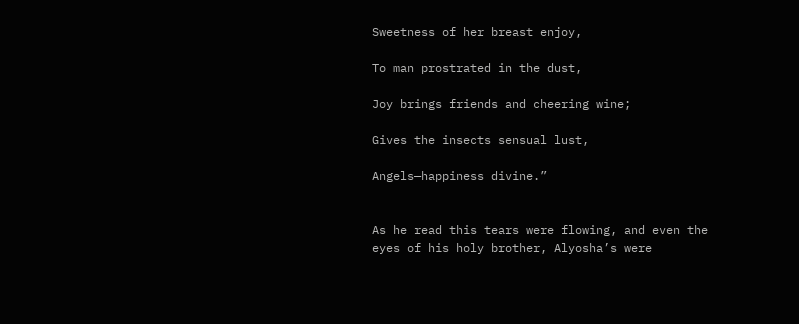Sweetness of her breast enjoy,

To man prostrated in the dust,

Joy brings friends and cheering wine;

Gives the insects sensual lust,

Angels—happiness divine.”


As he read this tears were flowing, and even the eyes of his holy brother, Alyosha’s were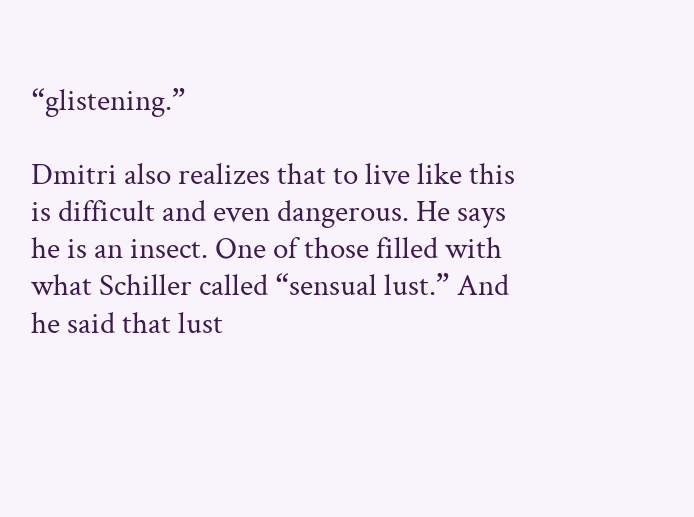“glistening.”

Dmitri also realizes that to live like this is difficult and even dangerous. He says he is an insect. One of those filled with what Schiller called “sensual lust.” And he said that lust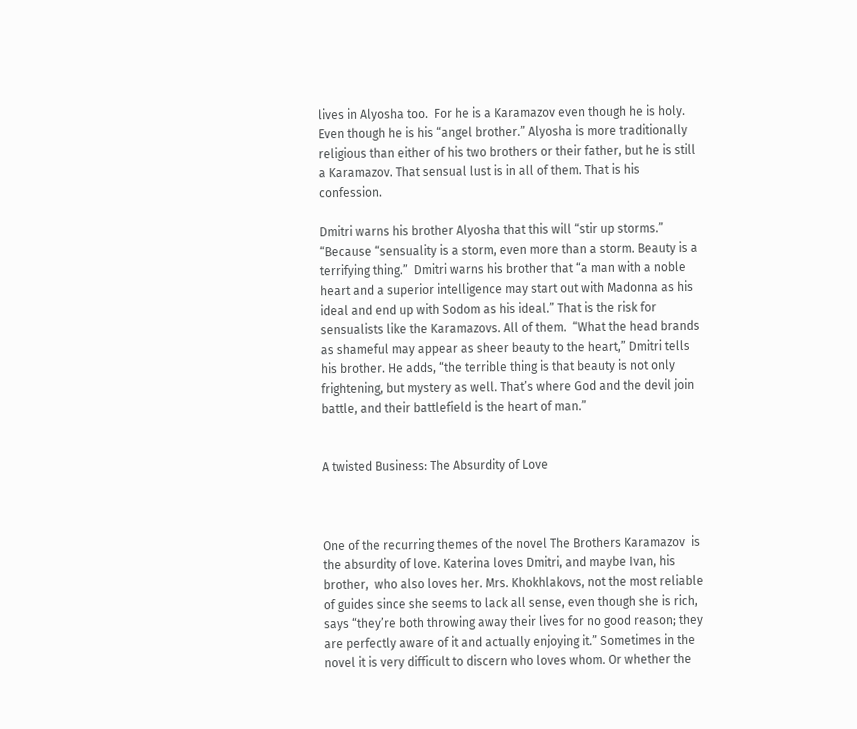lives in Alyosha too.  For he is a Karamazov even though he is holy. Even though he is his “angel brother.” Alyosha is more traditionally religious than either of his two brothers or their father, but he is still a Karamazov. That sensual lust is in all of them. That is his confession.

Dmitri warns his brother Alyosha that this will “stir up storms.”  “Because “sensuality is a storm, even more than a storm. Beauty is a terrifying thing.”  Dmitri warns his brother that “a man with a noble heart and a superior intelligence may start out with Madonna as his ideal and end up with Sodom as his ideal.” That is the risk for sensualists like the Karamazovs. All of them.  “What the head brands as shameful may appear as sheer beauty to the heart,” Dmitri tells his brother. He adds, “the terrible thing is that beauty is not only frightening, but mystery as well. That’s where God and the devil join battle, and their battlefield is the heart of man.”


A twisted Business: The Absurdity of Love



One of the recurring themes of the novel The Brothers Karamazov  is the absurdity of love. Katerina loves Dmitri, and maybe Ivan, his brother,  who also loves her. Mrs. Khokhlakovs, not the most reliable of guides since she seems to lack all sense, even though she is rich, says “they’re both throwing away their lives for no good reason; they are perfectly aware of it and actually enjoying it.” Sometimes in the novel it is very difficult to discern who loves whom. Or whether the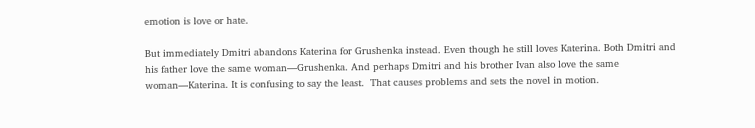emotion is love or hate.

But immediately Dmitri abandons Katerina for Grushenka instead. Even though he still loves Katerina. Both Dmitri and his father love the same woman—Grushenka. And perhaps Dmitri and his brother Ivan also love the same woman—Katerina. It is confusing to say the least.  That causes problems and sets the novel in motion.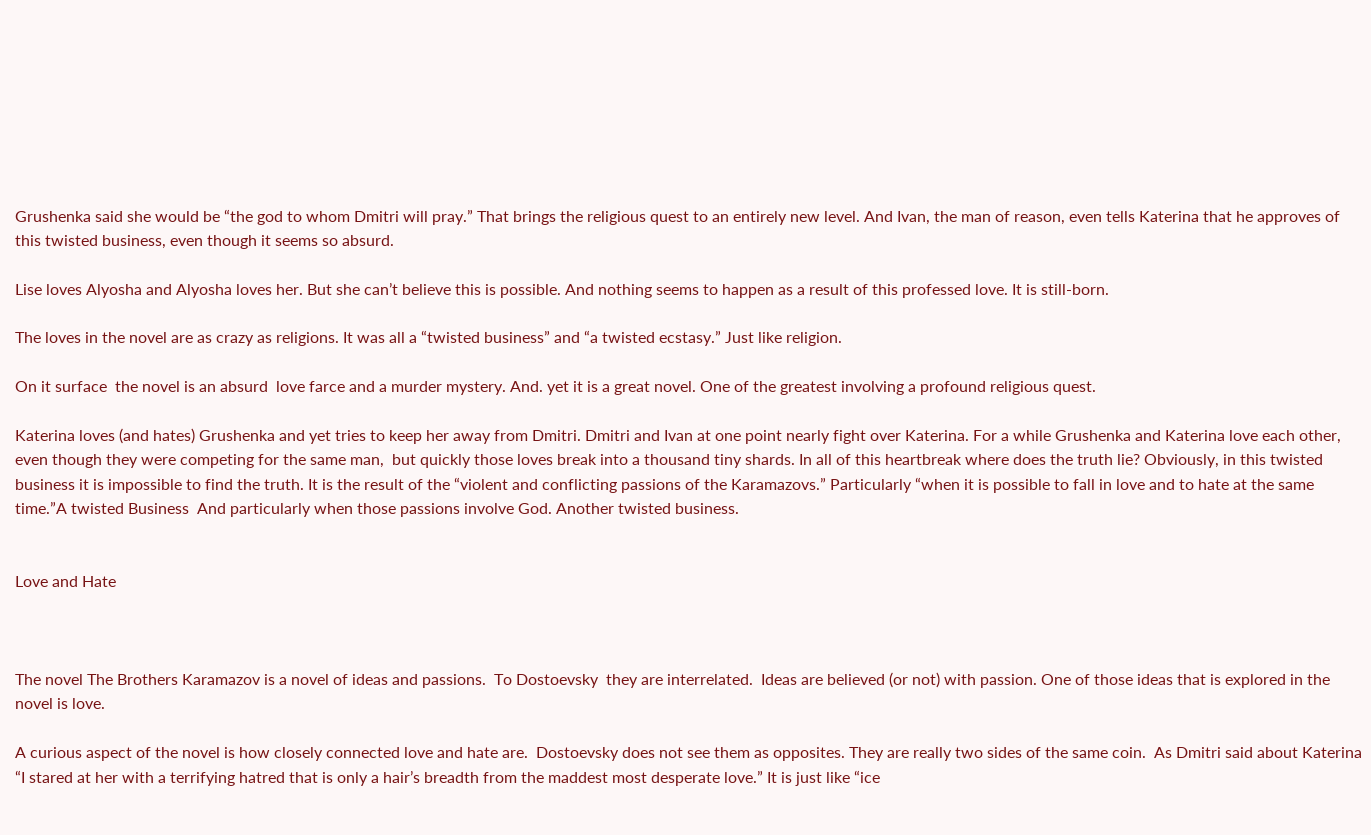Grushenka said she would be “the god to whom Dmitri will pray.” That brings the religious quest to an entirely new level. And Ivan, the man of reason, even tells Katerina that he approves of this twisted business, even though it seems so absurd.

Lise loves Alyosha and Alyosha loves her. But she can’t believe this is possible. And nothing seems to happen as a result of this professed love. It is still-born.

The loves in the novel are as crazy as religions. It was all a “twisted business” and “a twisted ecstasy.” Just like religion.

On it surface  the novel is an absurd  love farce and a murder mystery. And. yet it is a great novel. One of the greatest involving a profound religious quest.

Katerina loves (and hates) Grushenka and yet tries to keep her away from Dmitri. Dmitri and Ivan at one point nearly fight over Katerina. For a while Grushenka and Katerina love each other, even though they were competing for the same man,  but quickly those loves break into a thousand tiny shards. In all of this heartbreak where does the truth lie? Obviously, in this twisted business it is impossible to find the truth. It is the result of the “violent and conflicting passions of the Karamazovs.” Particularly “when it is possible to fall in love and to hate at the same time.”A twisted Business  And particularly when those passions involve God. Another twisted business.


Love and Hate



The novel The Brothers Karamazov is a novel of ideas and passions.  To Dostoevsky  they are interrelated.  Ideas are believed (or not) with passion. One of those ideas that is explored in the novel is love.

A curious aspect of the novel is how closely connected love and hate are.  Dostoevsky does not see them as opposites. They are really two sides of the same coin.  As Dmitri said about Katerina “I stared at her with a terrifying hatred that is only a hair’s breadth from the maddest most desperate love.” It is just like “ice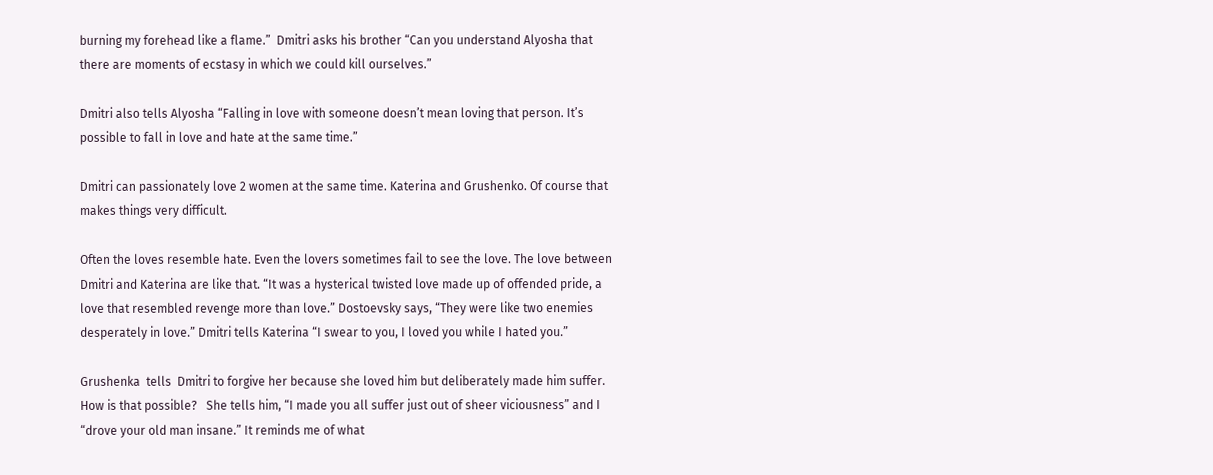burning my forehead like a flame.”  Dmitri asks his brother “Can you understand Alyosha that there are moments of ecstasy in which we could kill ourselves.”

Dmitri also tells Alyosha “Falling in love with someone doesn’t mean loving that person. It’s possible to fall in love and hate at the same time.”

Dmitri can passionately love 2 women at the same time. Katerina and Grushenko. Of course that makes things very difficult.

Often the loves resemble hate. Even the lovers sometimes fail to see the love. The love between Dmitri and Katerina are like that. “It was a hysterical twisted love made up of offended pride, a love that resembled revenge more than love.” Dostoevsky says, “They were like two enemies desperately in love.” Dmitri tells Katerina “I swear to you, I loved you while I hated you.”

Grushenka  tells  Dmitri to forgive her because she loved him but deliberately made him suffer. How is that possible?   She tells him, “I made you all suffer just out of sheer viciousness” and I “drove your old man insane.” It reminds me of what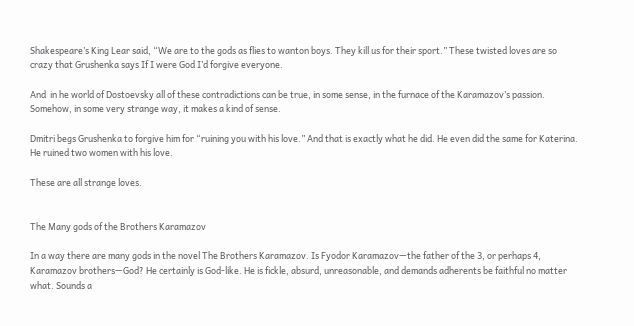Shakespeare’s King Lear said, “We are to the gods as flies to wanton boys. They kill us for their sport.” These twisted loves are so crazy that Grushenka says If I were God I’d forgive everyone.

And  in he world of Dostoevsky all of these contradictions can be true, in some sense, in the furnace of the Karamazov’s passion. Somehow, in some very strange way, it makes a kind of sense.

Dmitri begs Grushenka to forgive him for “ruining you with his love.” And that is exactly what he did. He even did the same for Katerina. He ruined two women with his love.

These are all strange loves.


The Many gods of the Brothers Karamazov

In a way there are many gods in the novel The Brothers Karamazov. Is Fyodor Karamazov—the father of the 3, or perhaps 4, Karamazov brothers—God? He certainly is God-like. He is fickle, absurd, unreasonable, and demands adherents be faithful no matter what. Sounds a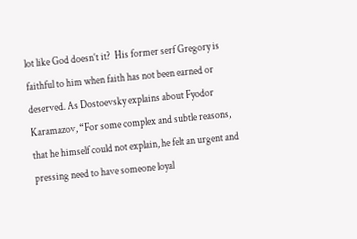lot like God doesn’t it?  His former serf Gregory is faithful to him when faith has not been earned or deserved. As Dostoevsky explains about Fyodor Karamazov, “For some complex and subtle reasons, that he himself could not explain, he felt an urgent and pressing need to have someone loyal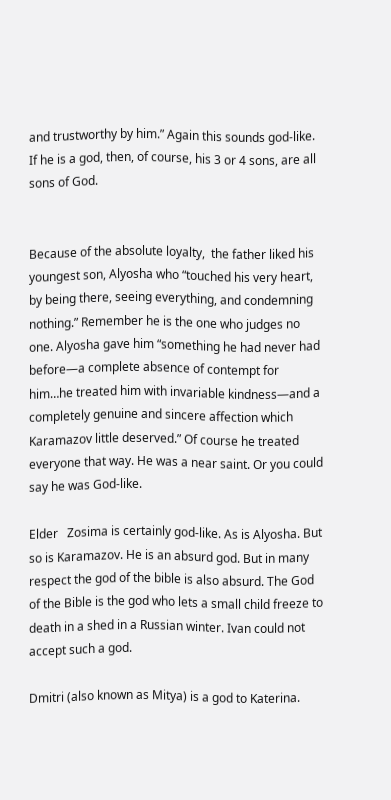and trustworthy by him.” Again this sounds god-like. If he is a god, then, of course, his 3 or 4 sons, are all sons of God.


Because of the absolute loyalty,  the father liked his youngest son, Alyosha who “touched his very heart, by being there, seeing everything, and condemning nothing.” Remember he is the one who judges no one. Alyosha gave him “something he had never had before—a complete absence of contempt for him…he treated him with invariable kindness—and a completely genuine and sincere affection which Karamazov little deserved.” Of course he treated everyone that way. He was a near saint. Or you could say he was God-like.

Elder   Zosima is certainly god-like. As is Alyosha. But so is Karamazov. He is an absurd god. But in many respect the god of the bible is also absurd. The God of the Bible is the god who lets a small child freeze to death in a shed in a Russian winter. Ivan could not accept such a god.

Dmitri (also known as Mitya) is a god to Katerina.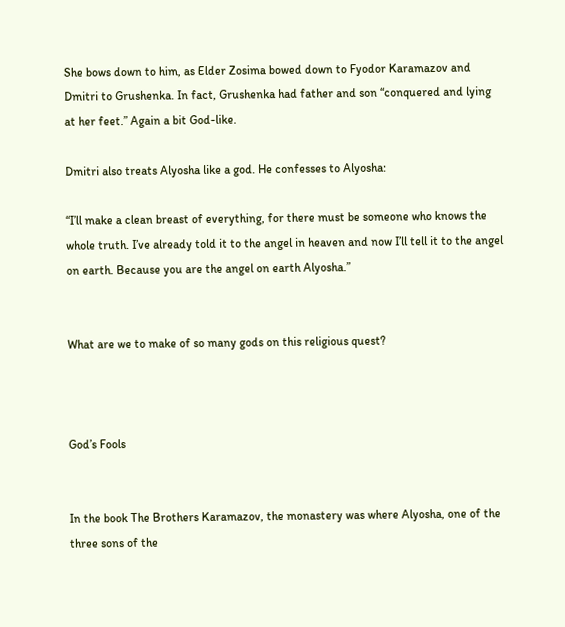She bows down to him, as Elder Zosima bowed down to Fyodor Karamazov and Dmitri to Grushenka. In fact, Grushenka had father and son “conquered and lying at her feet.” Again a bit God-like.

Dmitri also treats Alyosha like a god. He confesses to Alyosha:

“I’ll make a clean breast of everything, for there must be someone who knows the whole truth. I’ve already told it to the angel in heaven and now I’ll tell it to the angel on earth. Because you are the angel on earth Alyosha.”


What are we to make of so many gods on this religious quest?



God’s Fools


In the book The Brothers Karamazov, the monastery was where Alyosha, one of the three sons of the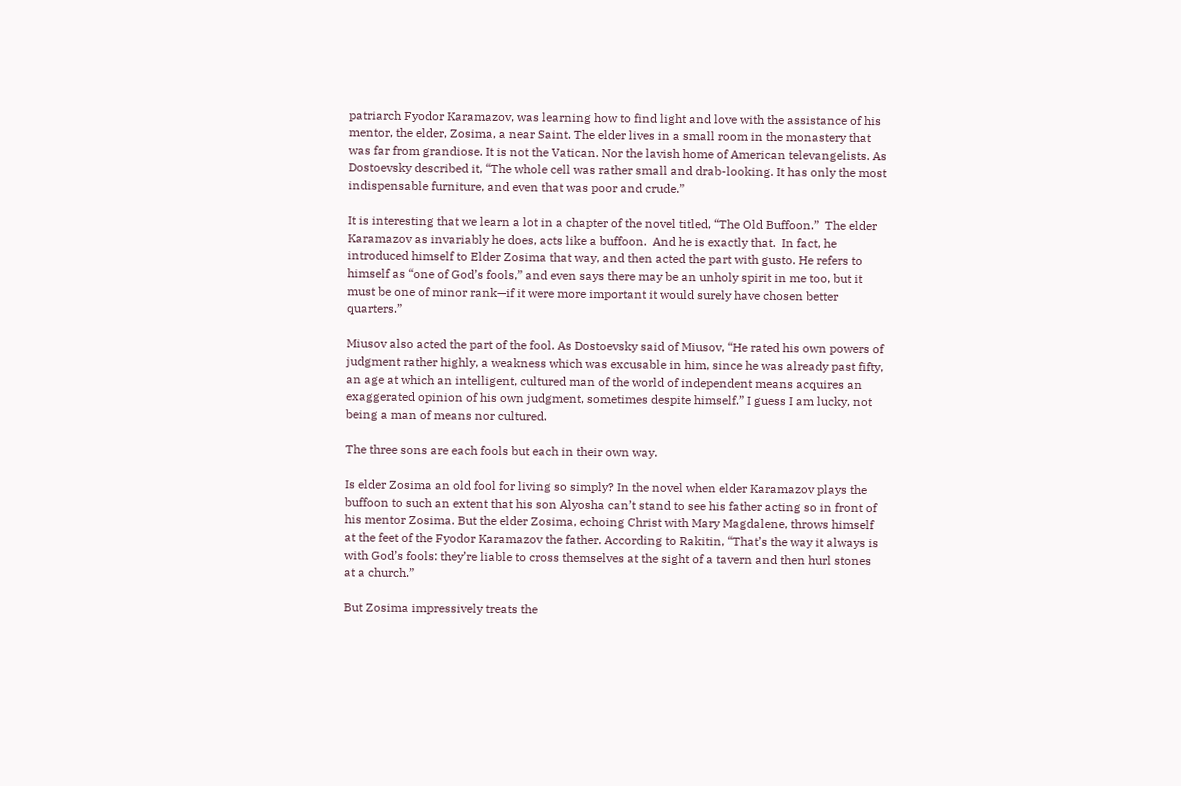patriarch Fyodor Karamazov, was learning how to find light and love with the assistance of his mentor, the elder, Zosima, a near Saint. The elder lives in a small room in the monastery that was far from grandiose. It is not the Vatican. Nor the lavish home of American televangelists. As Dostoevsky described it, “The whole cell was rather small and drab-looking. It has only the most indispensable furniture, and even that was poor and crude.”

It is interesting that we learn a lot in a chapter of the novel titled, “The Old Buffoon.”  The elder Karamazov as invariably he does, acts like a buffoon.  And he is exactly that.  In fact, he introduced himself to Elder Zosima that way, and then acted the part with gusto. He refers to himself as “one of God’s fools,” and even says there may be an unholy spirit in me too, but it must be one of minor rank—if it were more important it would surely have chosen better quarters.”

Miusov also acted the part of the fool. As Dostoevsky said of Miusov, “He rated his own powers of judgment rather highly, a weakness which was excusable in him, since he was already past fifty, an age at which an intelligent, cultured man of the world of independent means acquires an exaggerated opinion of his own judgment, sometimes despite himself.” I guess I am lucky, not being a man of means nor cultured.

The three sons are each fools but each in their own way.

Is elder Zosima an old fool for living so simply? In the novel when elder Karamazov plays the buffoon to such an extent that his son Alyosha can’t stand to see his father acting so in front of his mentor Zosima. But the elder Zosima, echoing Christ with Mary Magdalene, throws himself at the feet of the Fyodor Karamazov the father. According to Rakitin, “That’s the way it always is with God’s fools: they’re liable to cross themselves at the sight of a tavern and then hurl stones at a church.”

But Zosima impressively treats the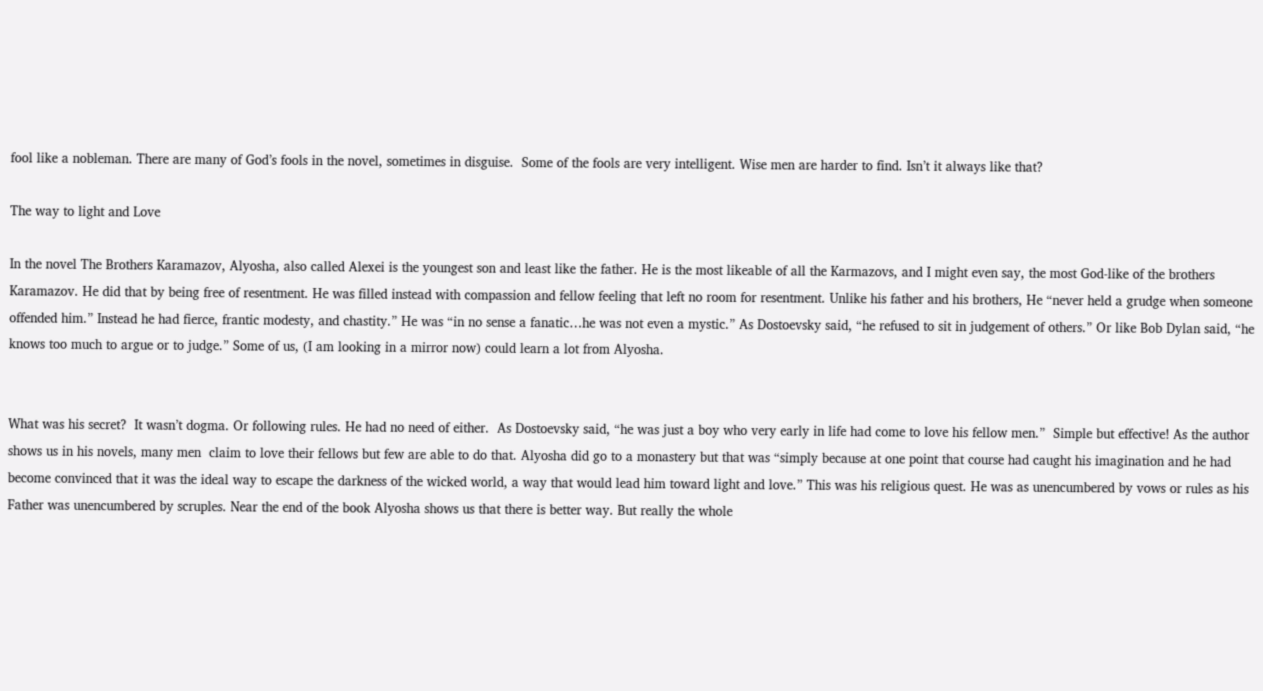fool like a nobleman. There are many of God’s fools in the novel, sometimes in disguise.  Some of the fools are very intelligent. Wise men are harder to find. Isn’t it always like that?

The way to light and Love

In the novel The Brothers Karamazov, Alyosha, also called Alexei is the youngest son and least like the father. He is the most likeable of all the Karmazovs, and I might even say, the most God-like of the brothers Karamazov. He did that by being free of resentment. He was filled instead with compassion and fellow feeling that left no room for resentment. Unlike his father and his brothers, He “never held a grudge when someone offended him.” Instead he had fierce, frantic modesty, and chastity.” He was “in no sense a fanatic…he was not even a mystic.” As Dostoevsky said, “he refused to sit in judgement of others.” Or like Bob Dylan said, “he knows too much to argue or to judge.” Some of us, (I am looking in a mirror now) could learn a lot from Alyosha.


What was his secret?  It wasn’t dogma. Or following rules. He had no need of either.  As Dostoevsky said, “he was just a boy who very early in life had come to love his fellow men.”  Simple but effective! As the author shows us in his novels, many men  claim to love their fellows but few are able to do that. Alyosha did go to a monastery but that was “simply because at one point that course had caught his imagination and he had become convinced that it was the ideal way to escape the darkness of the wicked world, a way that would lead him toward light and love.” This was his religious quest. He was as unencumbered by vows or rules as his Father was unencumbered by scruples. Near the end of the book Alyosha shows us that there is better way. But really the whole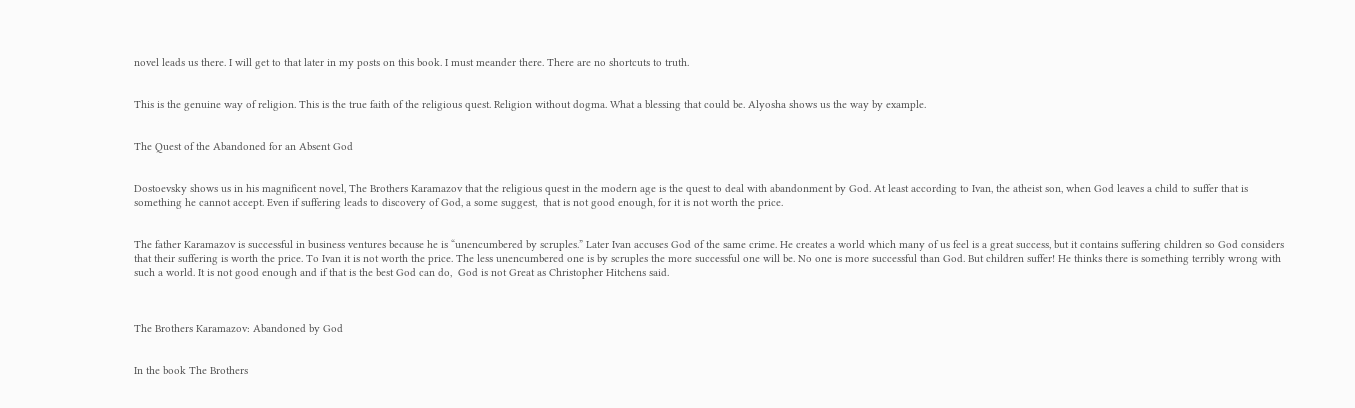novel leads us there. I will get to that later in my posts on this book. I must meander there. There are no shortcuts to truth.


This is the genuine way of religion. This is the true faith of the religious quest. Religion without dogma. What a blessing that could be. Alyosha shows us the way by example.


The Quest of the Abandoned for an Absent God


Dostoevsky shows us in his magnificent novel, The Brothers Karamazov that the religious quest in the modern age is the quest to deal with abandonment by God. At least according to Ivan, the atheist son, when God leaves a child to suffer that is something he cannot accept. Even if suffering leads to discovery of God, a some suggest,  that is not good enough, for it is not worth the price.


The father Karamazov is successful in business ventures because he is “unencumbered by scruples.” Later Ivan accuses God of the same crime. He creates a world which many of us feel is a great success, but it contains suffering children so God considers that their suffering is worth the price. To Ivan it is not worth the price. The less unencumbered one is by scruples the more successful one will be. No one is more successful than God. But children suffer! He thinks there is something terribly wrong with such a world. It is not good enough and if that is the best God can do,  God is not Great as Christopher Hitchens said.



The Brothers Karamazov: Abandoned by God


In the book The Brothers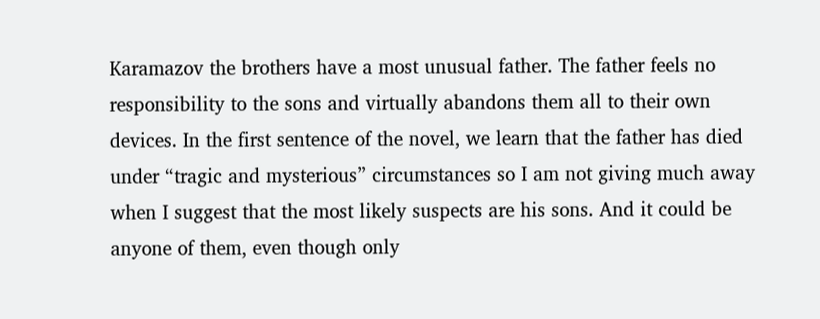Karamazov the brothers have a most unusual father. The father feels no responsibility to the sons and virtually abandons them all to their own devices. In the first sentence of the novel, we learn that the father has died under “tragic and mysterious” circumstances so I am not giving much away when I suggest that the most likely suspects are his sons. And it could be anyone of them, even though only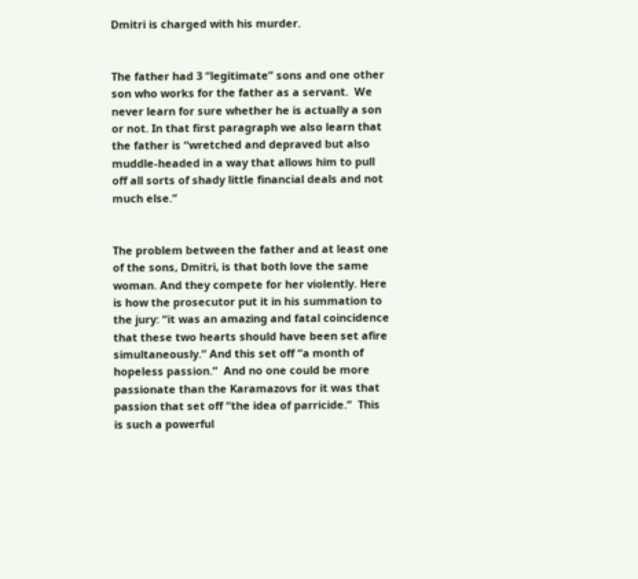Dmitri is charged with his murder.


The father had 3 “legitimate” sons and one other son who works for the father as a servant.  We never learn for sure whether he is actually a son or not. In that first paragraph we also learn that the father is “wretched and depraved but also muddle-headed in a way that allows him to pull off all sorts of shady little financial deals and not much else.”


The problem between the father and at least one of the sons, Dmitri, is that both love the same woman. And they compete for her violently. Here is how the prosecutor put it in his summation to the jury: “it was an amazing and fatal coincidence that these two hearts should have been set afire simultaneously.” And this set off “a month of hopeless passion.”  And no one could be more passionate than the Karamazovs for it was that passion that set off “the idea of parricide.”  This is such a powerful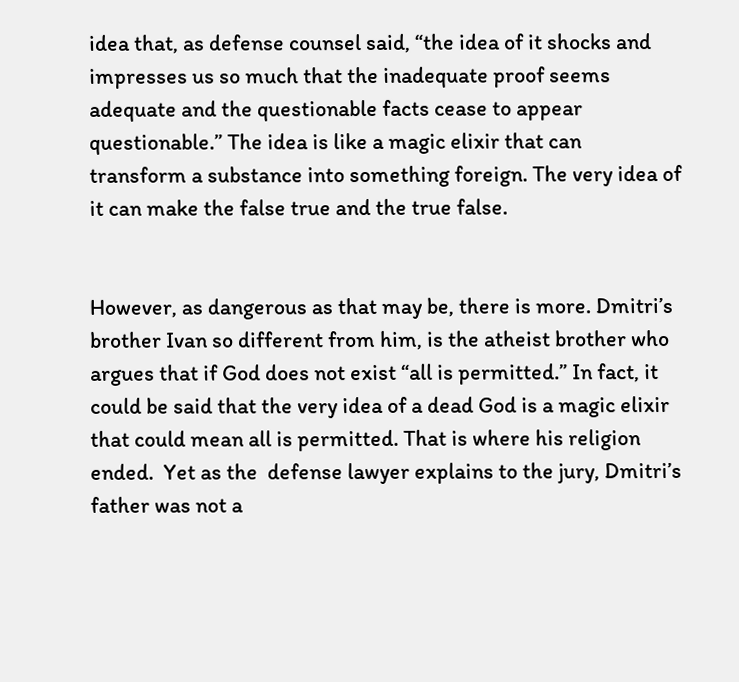idea that, as defense counsel said, “the idea of it shocks and impresses us so much that the inadequate proof seems adequate and the questionable facts cease to appear questionable.” The idea is like a magic elixir that can transform a substance into something foreign. The very idea of it can make the false true and the true false.


However, as dangerous as that may be, there is more. Dmitri’s brother Ivan so different from him, is the atheist brother who argues that if God does not exist “all is permitted.” In fact, it could be said that the very idea of a dead God is a magic elixir that could mean all is permitted. That is where his religion ended.  Yet as the  defense lawyer explains to the jury, Dmitri’s father was not a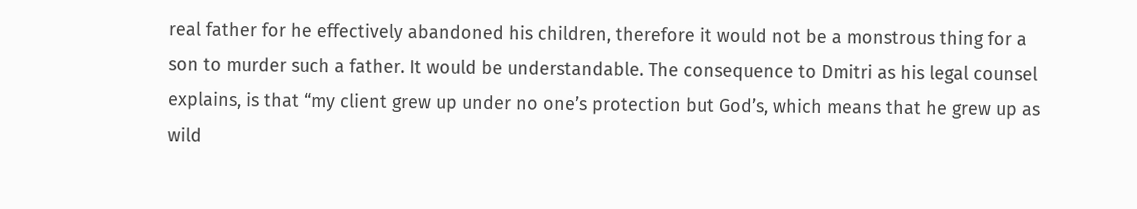real father for he effectively abandoned his children, therefore it would not be a monstrous thing for a son to murder such a father. It would be understandable. The consequence to Dmitri as his legal counsel explains, is that “my client grew up under no one’s protection but God’s, which means that he grew up as wild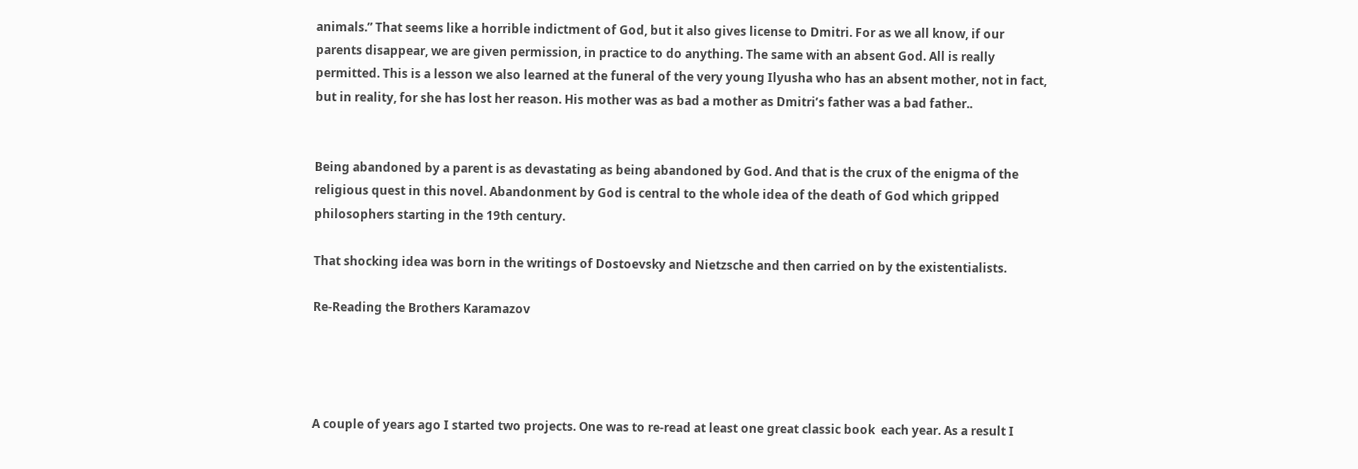animals.” That seems like a horrible indictment of God, but it also gives license to Dmitri. For as we all know, if our parents disappear, we are given permission, in practice to do anything. The same with an absent God. All is really permitted. This is a lesson we also learned at the funeral of the very young Ilyusha who has an absent mother, not in fact, but in reality, for she has lost her reason. His mother was as bad a mother as Dmitri’s father was a bad father..


Being abandoned by a parent is as devastating as being abandoned by God. And that is the crux of the enigma of the religious quest in this novel. Abandonment by God is central to the whole idea of the death of God which gripped philosophers starting in the 19th century.

That shocking idea was born in the writings of Dostoevsky and Nietzsche and then carried on by the existentialists.

Re-Reading the Brothers Karamazov




A couple of years ago I started two projects. One was to re-read at least one great classic book  each year. As a result I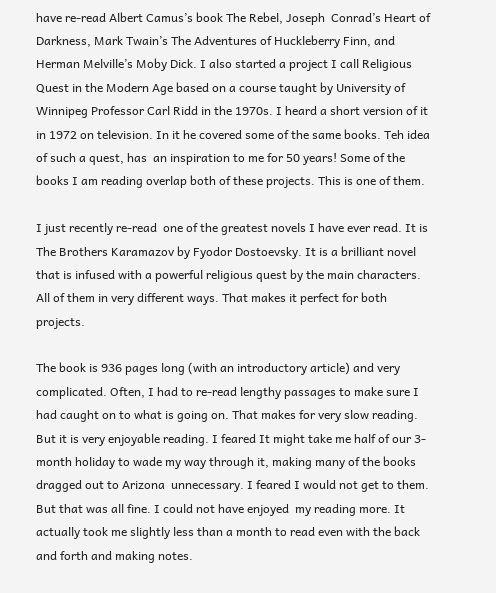have re-read Albert Camus’s book The Rebel, Joseph  Conrad’s Heart of Darkness, Mark Twain’s The Adventures of Huckleberry Finn, and Herman Melville’s Moby Dick. I also started a project I call Religious Quest in the Modern Age based on a course taught by University of Winnipeg Professor Carl Ridd in the 1970s. I heard a short version of it in 1972 on television. In it he covered some of the same books. Teh idea of such a quest, has  an inspiration to me for 50 years! Some of the books I am reading overlap both of these projects. This is one of them.

I just recently re-read  one of the greatest novels I have ever read. It is The Brothers Karamazov by Fyodor Dostoevsky. It is a brilliant novel that is infused with a powerful religious quest by the main characters. All of them in very different ways. That makes it perfect for both projects.

The book is 936 pages long (with an introductory article) and very complicated. Often, I had to re-read lengthy passages to make sure I had caught on to what is going on. That makes for very slow reading. But it is very enjoyable reading. I feared It might take me half of our 3- month holiday to wade my way through it, making many of the books  dragged out to Arizona  unnecessary. I feared I would not get to them. But that was all fine. I could not have enjoyed  my reading more. It actually took me slightly less than a month to read even with the back and forth and making notes.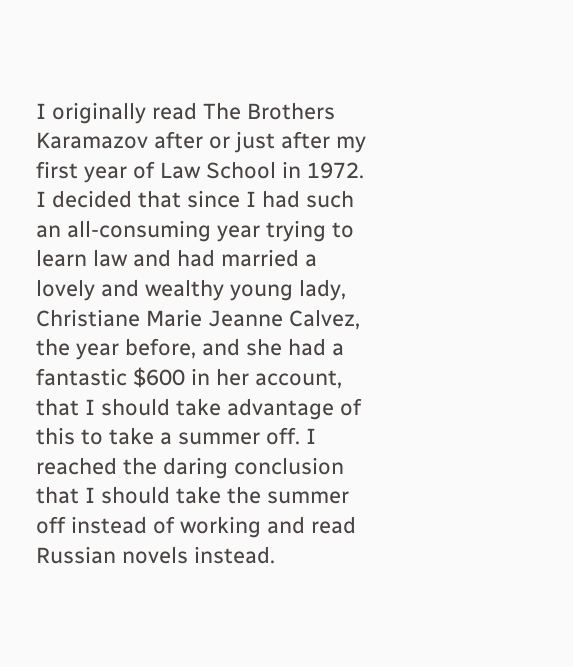I originally read The Brothers Karamazov after or just after my first year of Law School in 1972. I decided that since I had such an all-consuming year trying to learn law and had married a lovely and wealthy young lady, Christiane Marie Jeanne Calvez, the year before, and she had a fantastic $600 in her account, that I should take advantage of this to take a summer off. I reached the daring conclusion that I should take the summer off instead of working and read Russian novels instead.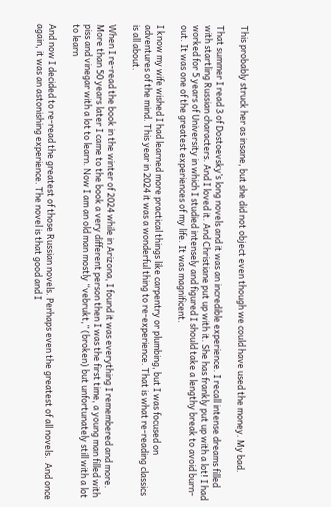This probably struck her as insane, but she did not object even though we could have used the money. My bad.

That summer I read 3 of Dostoevsky’s long novels and it was an incredible experience. I recall intense dreams filled with startling Russian characters. And I loved it. And Christiane put up with it. She has frankly put up with a lot! I had worked for 5 years of University in which I studied intensely and figured I should take a lengthy break to avoid burn-out. It was one of the greatest experiences of my life. It was magnificent.

I know my wife wished I had learned more practical things like carpentry or plumbing, but I was focused on adventures of the mind. This year in 2024 it was a wonderful thing to re-experience. That is what re-reading classics is all about.

When I re-read the book in the winter of 2024 while in Arizona, I found it was everything I remembered and more. More than 50 years later I came to the book a very different person then I was the first time, a young man filled with piss and vinegar with a lot to learn. Now I am an old man mostly “vebrukt,” (broken) but unfortunately still with a lot to learn

And now I decided to re-read the greatest of those Russian novels. Perhaps even the greatest of all novels.  And once again, it was an astonishing experience. The novel is that good and I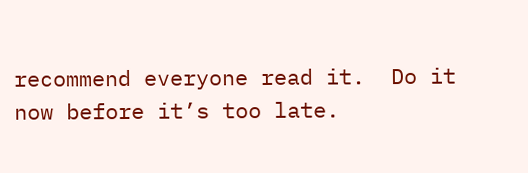recommend everyone read it.  Do it now before it’s too late.